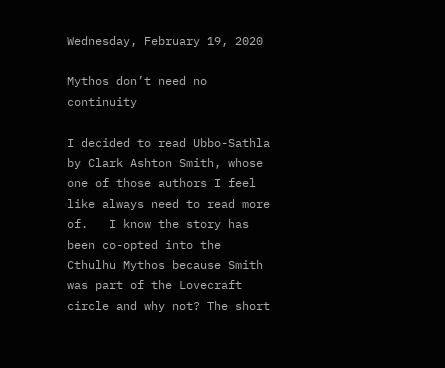Wednesday, February 19, 2020

Mythos don’t need no continuity

I decided to read Ubbo-Sathla by Clark Ashton Smith, whose one of those authors I feel like always need to read more of.   I know the story has been co-opted into the Cthulhu Mythos because Smith was part of the Lovecraft circle and why not? The short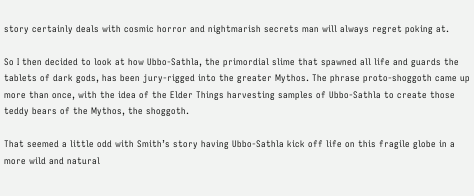story certainly deals with cosmic horror and nightmarish secrets man will always regret poking at.

So I then decided to look at how Ubbo-Sathla, the primordial slime that spawned all life and guards the tablets of dark gods, has been jury-rigged into the greater Mythos. The phrase proto-shoggoth came up more than once, with the idea of the Elder Things harvesting samples of Ubbo-Sathla to create those teddy bears of the Mythos, the shoggoth.

That seemed a little odd with Smith’s story having Ubbo-Sathla kick off life on this fragile globe in a more wild and natural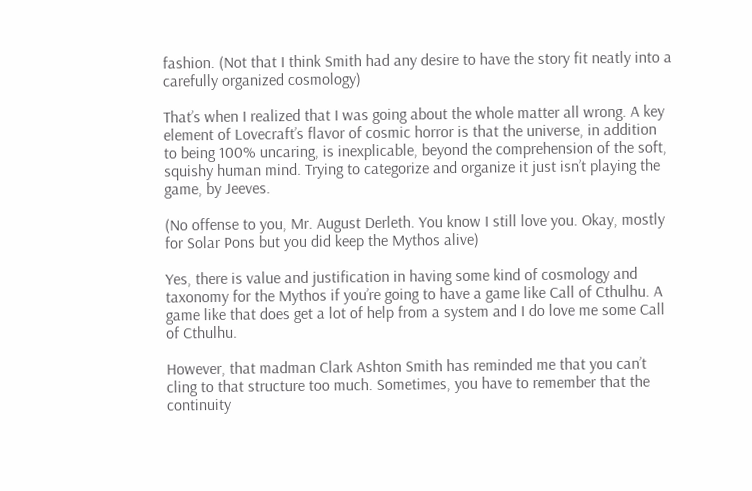fashion. (Not that I think Smith had any desire to have the story fit neatly into a carefully organized cosmology)

That’s when I realized that I was going about the whole matter all wrong. A key element of Lovecraft’s flavor of cosmic horror is that the universe, in addition to being 100% uncaring, is inexplicable, beyond the comprehension of the soft, squishy human mind. Trying to categorize and organize it just isn’t playing the game, by Jeeves.

(No offense to you, Mr. August Derleth. You know I still love you. Okay, mostly for Solar Pons but you did keep the Mythos alive)

Yes, there is value and justification in having some kind of cosmology and taxonomy for the Mythos if you’re going to have a game like Call of Cthulhu. A game like that does get a lot of help from a system and I do love me some Call of Cthulhu.

However, that madman Clark Ashton Smith has reminded me that you can’t cling to that structure too much. Sometimes, you have to remember that the continuity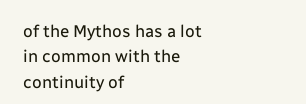of the Mythos has a lot in common with the continuity of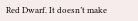Red Dwarf. It doesn’t make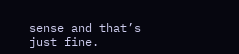sense and that’s just fine.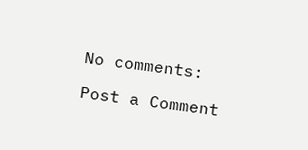No comments:

Post a Comment